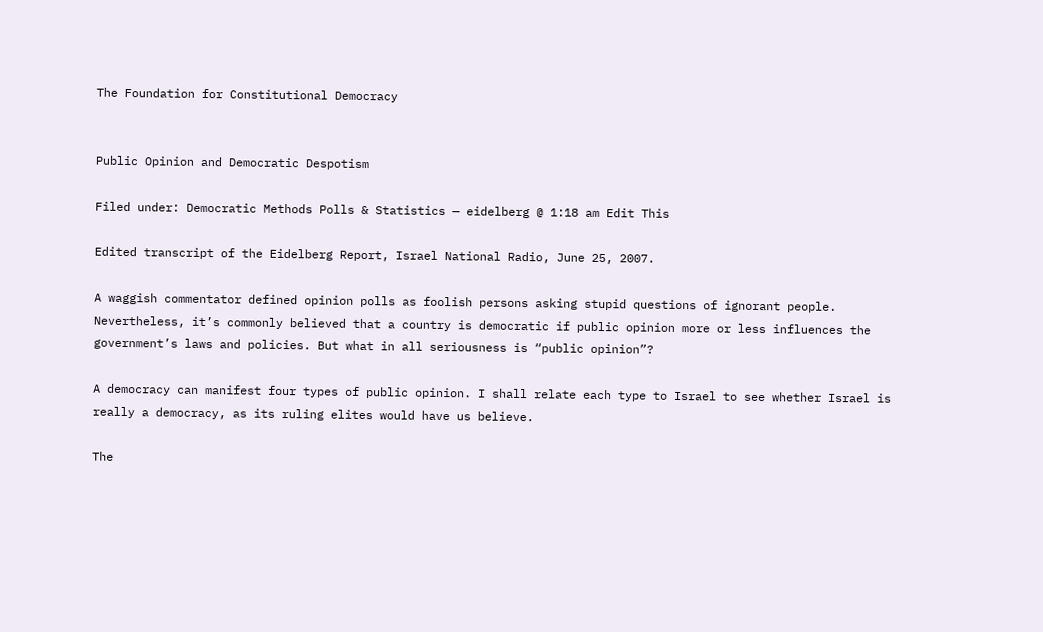The Foundation for Constitutional Democracy


Public Opinion and Democratic Despotism

Filed under: Democratic Methods Polls & Statistics — eidelberg @ 1:18 am Edit This

Edited transcript of the Eidelberg Report, Israel National Radio, June 25, 2007.

A waggish commentator defined opinion polls as foolish persons asking stupid questions of ignorant people. Nevertheless, it’s commonly believed that a country is democratic if public opinion more or less influences the government’s laws and policies. But what in all seriousness is “public opinion”?

A democracy can manifest four types of public opinion. I shall relate each type to Israel to see whether Israel is really a democracy, as its ruling elites would have us believe.

The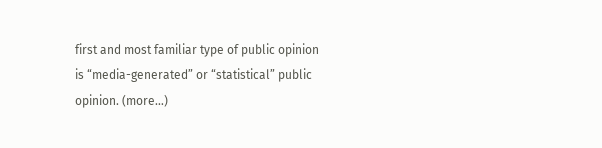first and most familiar type of public opinion is “media-generated” or “statistical” public opinion. (more…)